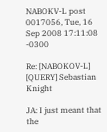NABOKV-L post 0017056, Tue, 16 Sep 2008 17:11:08 -0300

Re: [NABOKOV-L] [QUERY] Sebastian Knight

JA: I just meant that the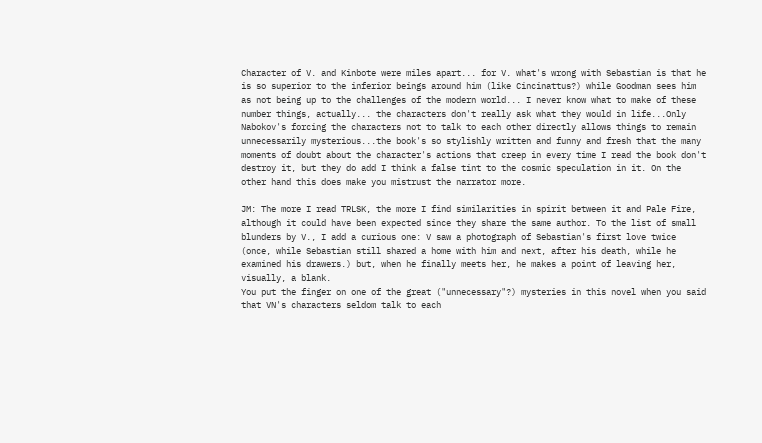Character of V. and Kinbote were miles apart... for V. what's wrong with Sebastian is that he is so superior to the inferior beings around him (like Cincinattus?) while Goodman sees him as not being up to the challenges of the modern world... I never know what to make of these number things, actually... the characters don't really ask what they would in life...Only Nabokov's forcing the characters not to talk to each other directly allows things to remain unnecessarily mysterious...the book's so stylishly written and funny and fresh that the many moments of doubt about the character's actions that creep in every time I read the book don't destroy it, but they do add I think a false tint to the cosmic speculation in it. On the other hand this does make you mistrust the narrator more.

JM: The more I read TRLSK, the more I find similarities in spirit between it and Pale Fire, although it could have been expected since they share the same author. To the list of small blunders by V., I add a curious one: V saw a photograph of Sebastian's first love twice (once, while Sebastian still shared a home with him and next, after his death, while he examined his drawers.) but, when he finally meets her, he makes a point of leaving her, visually, a blank.
You put the finger on one of the great ("unnecessary"?) mysteries in this novel when you said that VN's characters seldom talk to each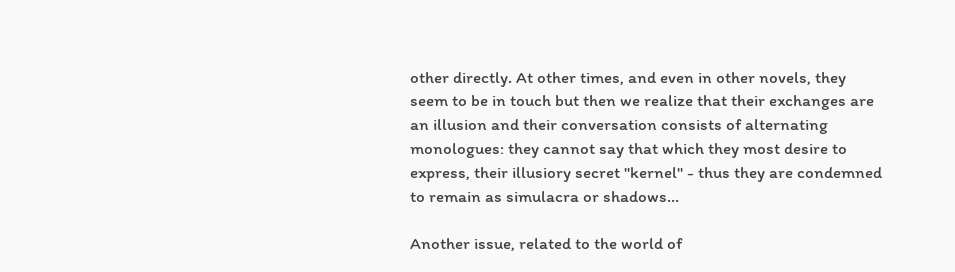other directly. At other times, and even in other novels, they seem to be in touch but then we realize that their exchanges are an illusion and their conversation consists of alternating monologues: they cannot say that which they most desire to express, their illusiory secret "kernel" - thus they are condemned to remain as simulacra or shadows...

Another issue, related to the world of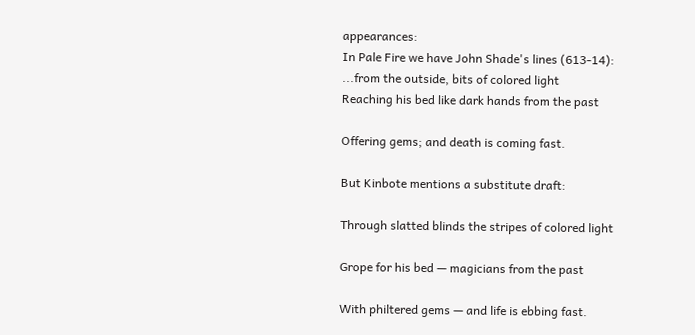appearances:
In Pale Fire we have John Shade's lines (613-14):
...from the outside, bits of colored light
Reaching his bed like dark hands from the past

Offering gems; and death is coming fast.

But Kinbote mentions a substitute draft:

Through slatted blinds the stripes of colored light

Grope for his bed — magicians from the past

With philtered gems — and life is ebbing fast.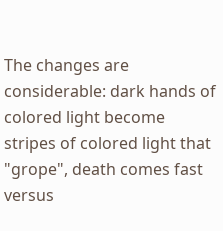The changes are considerable: dark hands of colored light become stripes of colored light that "grope", death comes fast versus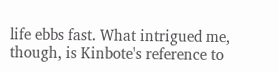life ebbs fast. What intrigued me, though, is Kinbote's reference to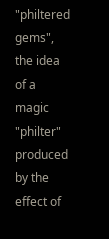"philtered gems", the idea of a magic "philter" produced by the effect of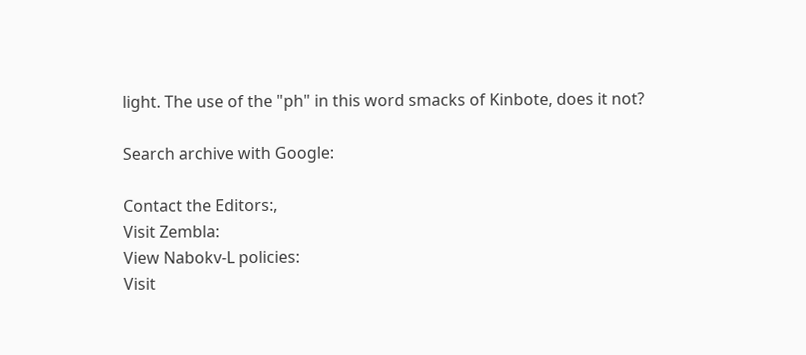light. The use of the "ph" in this word smacks of Kinbote, does it not?

Search archive with Google:

Contact the Editors:,
Visit Zembla:
View Nabokv-L policies:
Visit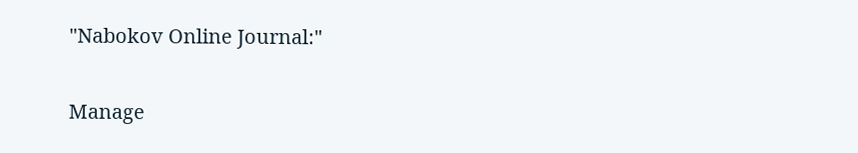"Nabokov Online Journal:"

Manage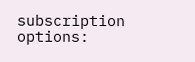subscription options: